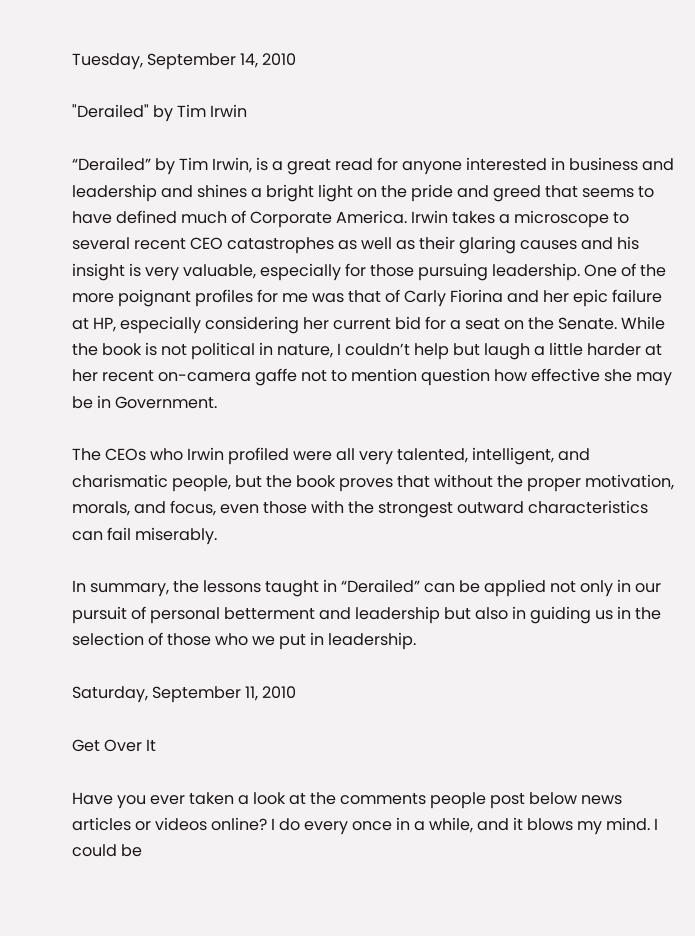Tuesday, September 14, 2010

"Derailed" by Tim Irwin

“Derailed” by Tim Irwin, is a great read for anyone interested in business and leadership and shines a bright light on the pride and greed that seems to have defined much of Corporate America. Irwin takes a microscope to several recent CEO catastrophes as well as their glaring causes and his insight is very valuable, especially for those pursuing leadership. One of the more poignant profiles for me was that of Carly Fiorina and her epic failure at HP, especially considering her current bid for a seat on the Senate. While the book is not political in nature, I couldn’t help but laugh a little harder at her recent on-camera gaffe not to mention question how effective she may be in Government.

The CEOs who Irwin profiled were all very talented, intelligent, and charismatic people, but the book proves that without the proper motivation, morals, and focus, even those with the strongest outward characteristics can fail miserably.

In summary, the lessons taught in “Derailed” can be applied not only in our pursuit of personal betterment and leadership but also in guiding us in the selection of those who we put in leadership.

Saturday, September 11, 2010

Get Over It

Have you ever taken a look at the comments people post below news articles or videos online? I do every once in a while, and it blows my mind. I could be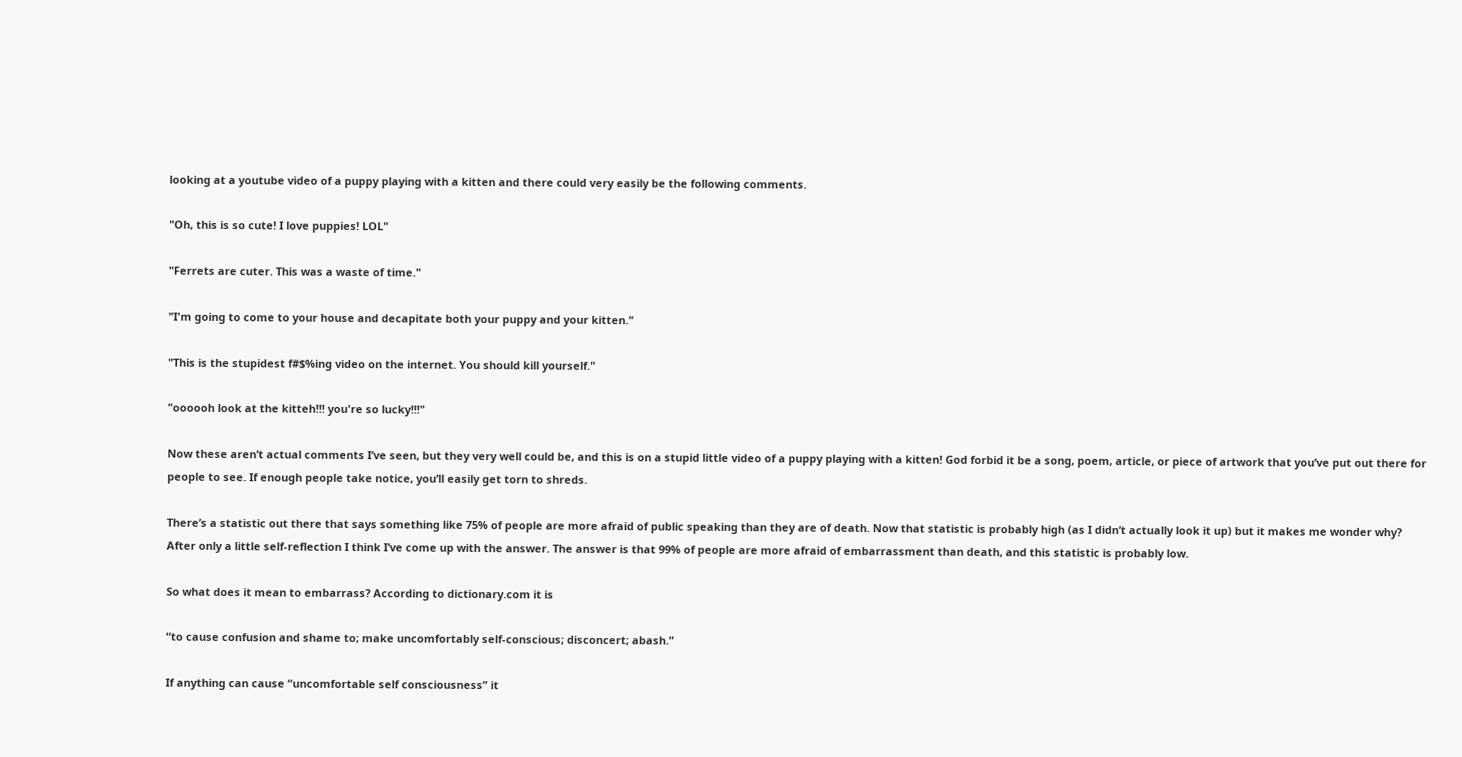looking at a youtube video of a puppy playing with a kitten and there could very easily be the following comments.

"Oh, this is so cute! I love puppies! LOL"

"Ferrets are cuter. This was a waste of time."

"I'm going to come to your house and decapitate both your puppy and your kitten."

"This is the stupidest f#$%ing video on the internet. You should kill yourself."

"oooooh look at the kitteh!!! you're so lucky!!!"

Now these aren’t actual comments I’ve seen, but they very well could be, and this is on a stupid little video of a puppy playing with a kitten! God forbid it be a song, poem, article, or piece of artwork that you’ve put out there for people to see. If enough people take notice, you’ll easily get torn to shreds.

There’s a statistic out there that says something like 75% of people are more afraid of public speaking than they are of death. Now that statistic is probably high (as I didn’t actually look it up) but it makes me wonder why? After only a little self-reflection I think I’ve come up with the answer. The answer is that 99% of people are more afraid of embarrassment than death, and this statistic is probably low.

So what does it mean to embarrass? According to dictionary.com it is

“to cause confusion and shame to; make uncomfortably self-conscious; disconcert; abash.”

If anything can cause “uncomfortable self consciousness” it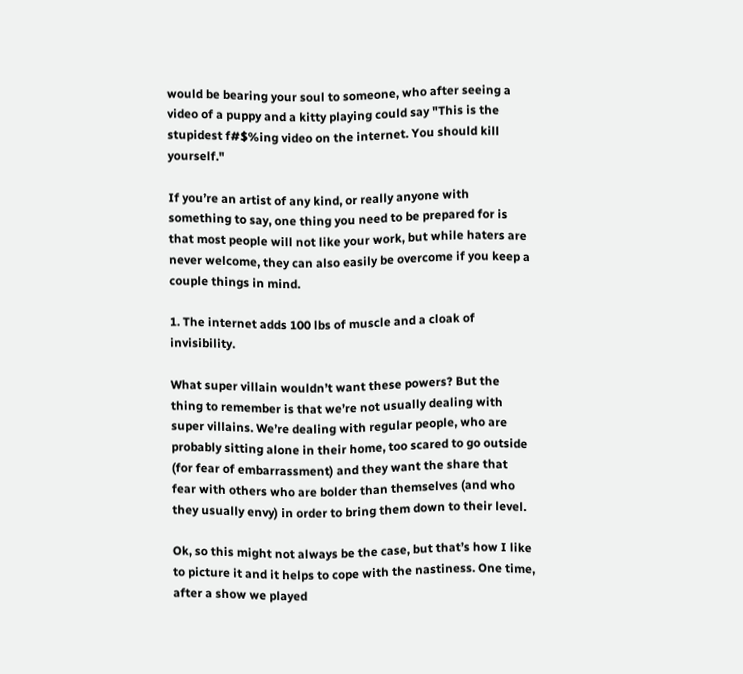would be bearing your soul to someone, who after seeing a video of a puppy and a kitty playing could say "This is the stupidest f#$%ing video on the internet. You should kill yourself."

If you’re an artist of any kind, or really anyone with something to say, one thing you need to be prepared for is that most people will not like your work, but while haters are never welcome, they can also easily be overcome if you keep a couple things in mind.

1. The internet adds 100 lbs of muscle and a cloak of invisibility.

What super villain wouldn’t want these powers? But the thing to remember is that we’re not usually dealing with super villains. We’re dealing with regular people, who are probably sitting alone in their home, too scared to go outside (for fear of embarrassment) and they want the share that fear with others who are bolder than themselves (and who they usually envy) in order to bring them down to their level.

Ok, so this might not always be the case, but that’s how I like to picture it and it helps to cope with the nastiness. One time, after a show we played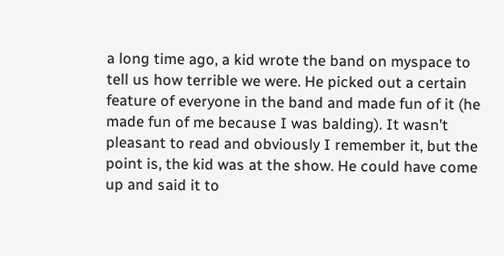a long time ago, a kid wrote the band on myspace to tell us how terrible we were. He picked out a certain feature of everyone in the band and made fun of it (he made fun of me because I was balding). It wasn’t pleasant to read and obviously I remember it, but the point is, the kid was at the show. He could have come up and said it to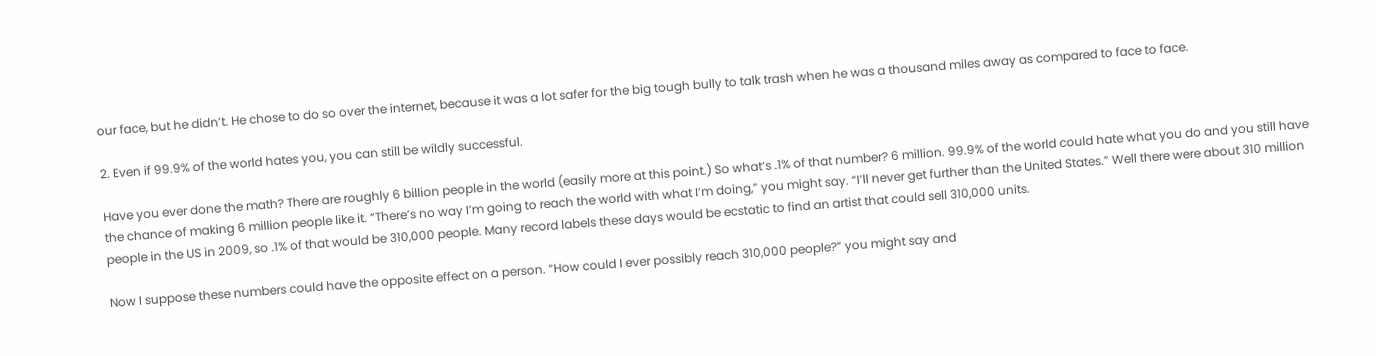our face, but he didn’t. He chose to do so over the internet, because it was a lot safer for the big tough bully to talk trash when he was a thousand miles away as compared to face to face.

2. Even if 99.9% of the world hates you, you can still be wildly successful.

Have you ever done the math? There are roughly 6 billion people in the world (easily more at this point.) So what’s .1% of that number? 6 million. 99.9% of the world could hate what you do and you still have the chance of making 6 million people like it. “There’s no way I’m going to reach the world with what I’m doing,” you might say. “I’ll never get further than the United States.” Well there were about 310 million people in the US in 2009, so .1% of that would be 310,000 people. Many record labels these days would be ecstatic to find an artist that could sell 310,000 units.

Now I suppose these numbers could have the opposite effect on a person. “How could I ever possibly reach 310,000 people?” you might say and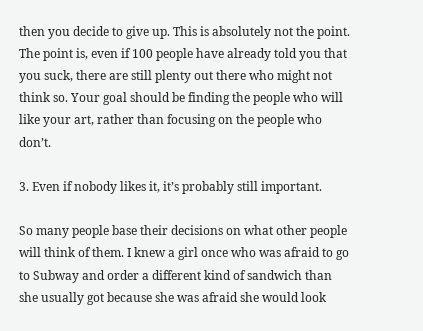then you decide to give up. This is absolutely not the point. The point is, even if 100 people have already told you that you suck, there are still plenty out there who might not think so. Your goal should be finding the people who will like your art, rather than focusing on the people who don’t.

3. Even if nobody likes it, it’s probably still important.

So many people base their decisions on what other people will think of them. I knew a girl once who was afraid to go to Subway and order a different kind of sandwich than she usually got because she was afraid she would look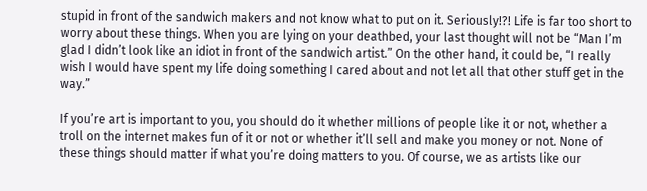stupid in front of the sandwich makers and not know what to put on it. Seriously!?! Life is far too short to worry about these things. When you are lying on your deathbed, your last thought will not be “Man I’m glad I didn’t look like an idiot in front of the sandwich artist.” On the other hand, it could be, “I really wish I would have spent my life doing something I cared about and not let all that other stuff get in the way.”

If you’re art is important to you, you should do it whether millions of people like it or not, whether a troll on the internet makes fun of it or not or whether it’ll sell and make you money or not. None of these things should matter if what you’re doing matters to you. Of course, we as artists like our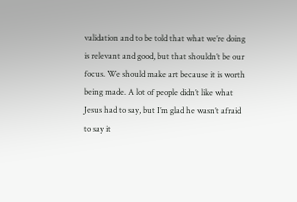validation and to be told that what we’re doing is relevant and good, but that shouldn’t be our focus. We should make art because it is worth being made. A lot of people didn’t like what Jesus had to say, but I’m glad he wasn’t afraid to say it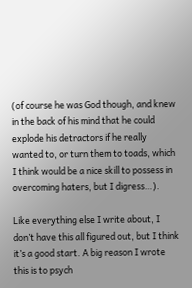(of course he was God though, and knew in the back of his mind that he could explode his detractors if he really wanted to, or turn them to toads, which I think would be a nice skill to possess in overcoming haters, but I digress…).

Like everything else I write about, I don’t have this all figured out, but I think it’s a good start. A big reason I wrote this is to psych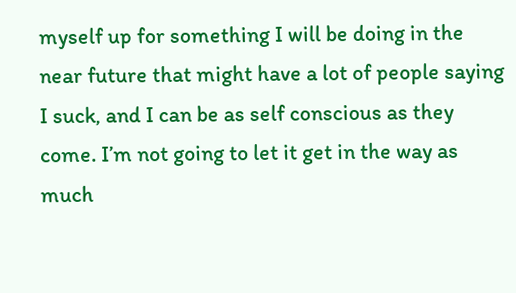myself up for something I will be doing in the near future that might have a lot of people saying I suck, and I can be as self conscious as they come. I’m not going to let it get in the way as much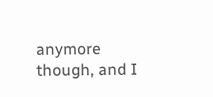anymore though, and I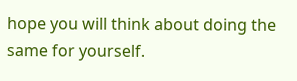hope you will think about doing the same for yourself.